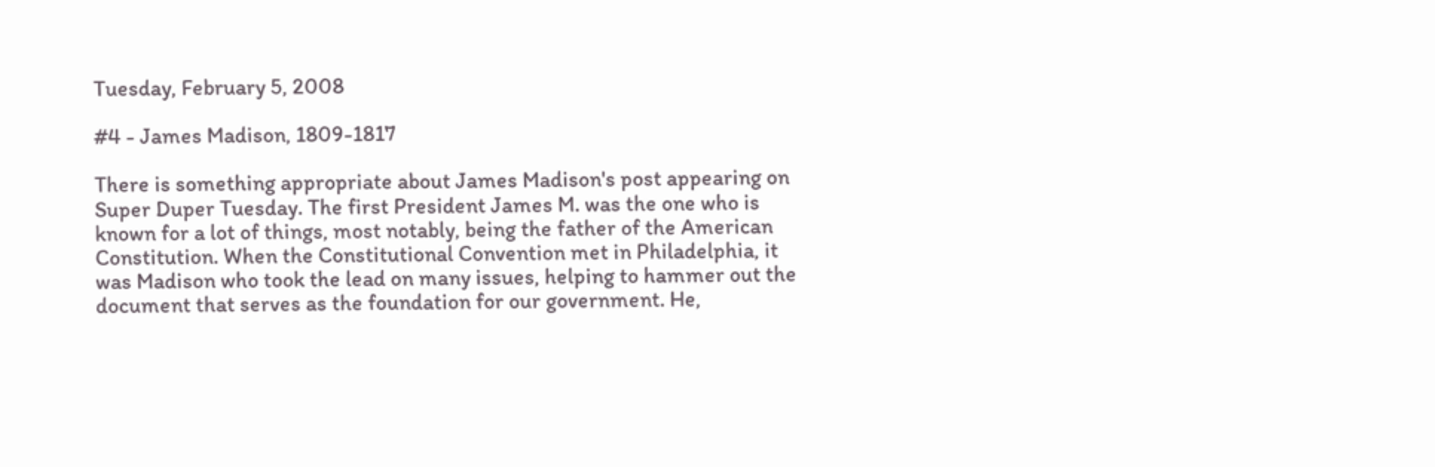Tuesday, February 5, 2008

#4 - James Madison, 1809-1817

There is something appropriate about James Madison's post appearing on Super Duper Tuesday. The first President James M. was the one who is known for a lot of things, most notably, being the father of the American Constitution. When the Constitutional Convention met in Philadelphia, it was Madison who took the lead on many issues, helping to hammer out the document that serves as the foundation for our government. He,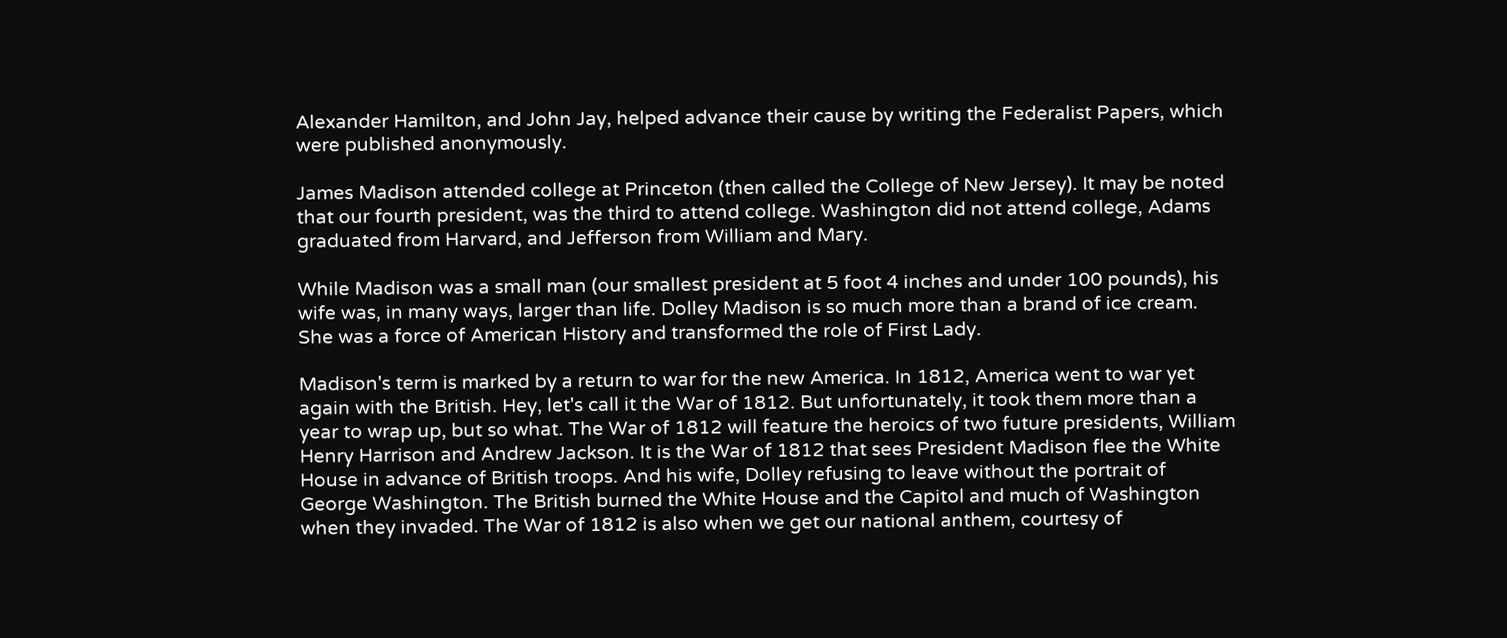Alexander Hamilton, and John Jay, helped advance their cause by writing the Federalist Papers, which were published anonymously.

James Madison attended college at Princeton (then called the College of New Jersey). It may be noted that our fourth president, was the third to attend college. Washington did not attend college, Adams graduated from Harvard, and Jefferson from William and Mary.

While Madison was a small man (our smallest president at 5 foot 4 inches and under 100 pounds), his wife was, in many ways, larger than life. Dolley Madison is so much more than a brand of ice cream. She was a force of American History and transformed the role of First Lady.

Madison's term is marked by a return to war for the new America. In 1812, America went to war yet again with the British. Hey, let's call it the War of 1812. But unfortunately, it took them more than a year to wrap up, but so what. The War of 1812 will feature the heroics of two future presidents, William Henry Harrison and Andrew Jackson. It is the War of 1812 that sees President Madison flee the White House in advance of British troops. And his wife, Dolley refusing to leave without the portrait of George Washington. The British burned the White House and the Capitol and much of Washington when they invaded. The War of 1812 is also when we get our national anthem, courtesy of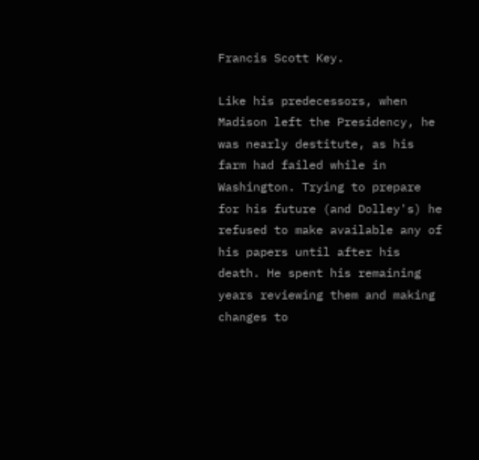Francis Scott Key.

Like his predecessors, when Madison left the Presidency, he was nearly destitute, as his farm had failed while in Washington. Trying to prepare for his future (and Dolley's) he refused to make available any of his papers until after his death. He spent his remaining years reviewing them and making changes to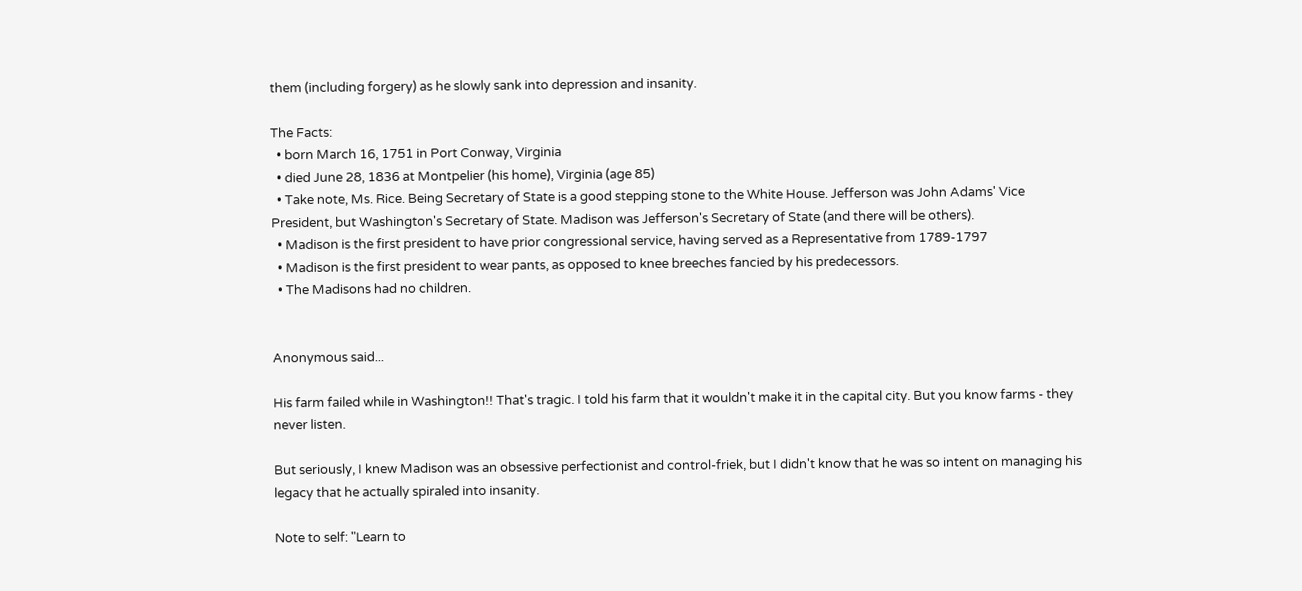them (including forgery) as he slowly sank into depression and insanity.

The Facts:
  • born March 16, 1751 in Port Conway, Virginia
  • died June 28, 1836 at Montpelier (his home), Virginia (age 85)
  • Take note, Ms. Rice. Being Secretary of State is a good stepping stone to the White House. Jefferson was John Adams' Vice President, but Washington's Secretary of State. Madison was Jefferson's Secretary of State (and there will be others).
  • Madison is the first president to have prior congressional service, having served as a Representative from 1789-1797
  • Madison is the first president to wear pants, as opposed to knee breeches fancied by his predecessors.
  • The Madisons had no children.


Anonymous said...

His farm failed while in Washington!! That's tragic. I told his farm that it wouldn't make it in the capital city. But you know farms - they never listen.

But seriously, I knew Madison was an obsessive perfectionist and control-friek, but I didn't know that he was so intent on managing his legacy that he actually spiraled into insanity.

Note to self: "Learn to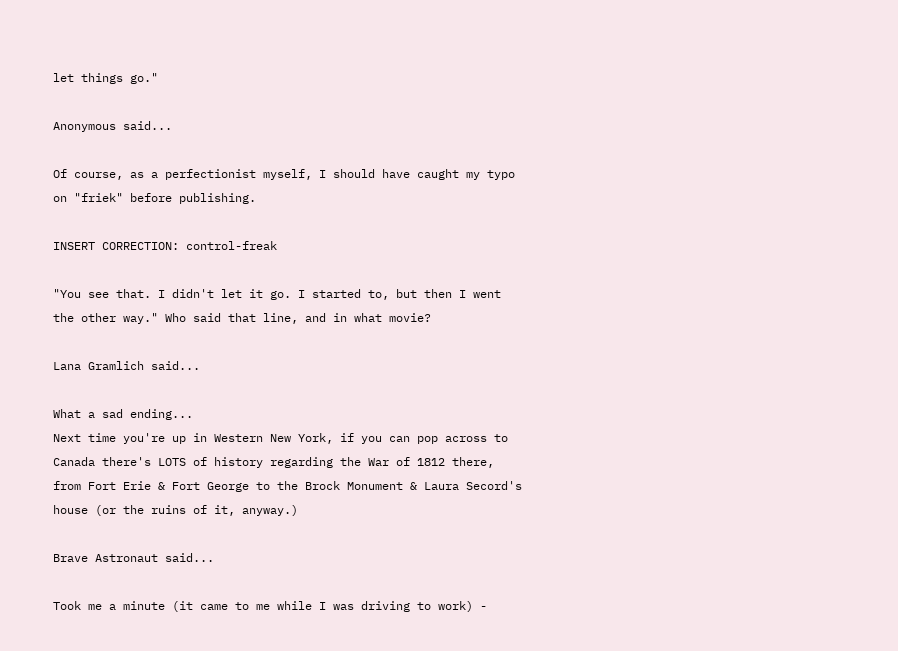let things go."

Anonymous said...

Of course, as a perfectionist myself, I should have caught my typo on "friek" before publishing.

INSERT CORRECTION: control-freak

"You see that. I didn't let it go. I started to, but then I went the other way." Who said that line, and in what movie?

Lana Gramlich said...

What a sad ending...
Next time you're up in Western New York, if you can pop across to Canada there's LOTS of history regarding the War of 1812 there, from Fort Erie & Fort George to the Brock Monument & Laura Secord's house (or the ruins of it, anyway.)

Brave Astronaut said...

Took me a minute (it came to me while I was driving to work) -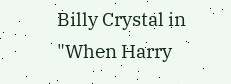Billy Crystal in "When Harry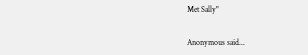Met Sally"


Anonymous said...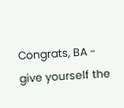Congrats, BA - give yourself the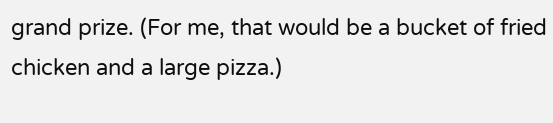grand prize. (For me, that would be a bucket of fried chicken and a large pizza.)